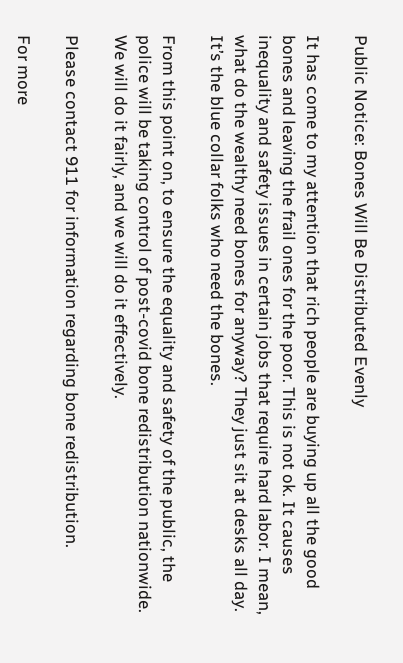Public Notice: Bones Will Be Distributed Evenly

It has come to my attention that rich people are buying up all the good bones and leaving the frail ones for the poor. This is not ok. It causes inequality and safety issues in certain jobs that require hard labor. I mean, what do the wealthy need bones for anyway? They just sit at desks all day. It’s the blue collar folks who need the bones.

From this point on, to ensure the equality and safety of the public, the police will be taking control of post-covid bone redistribution nationwide. We will do it fairly, and we will do it effectively.

Please contact 911 for information regarding bone redistribution.

For more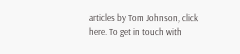articles by Tom Johnson, click here. To get in touch with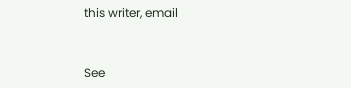this writer, email


See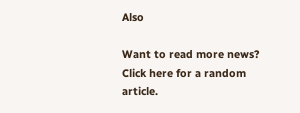Also

Want to read more news? Click here for a random article.